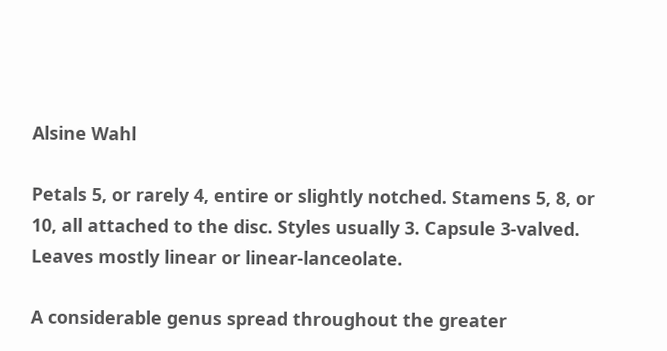Alsine Wahl

Petals 5, or rarely 4, entire or slightly notched. Stamens 5, 8, or 10, all attached to the disc. Styles usually 3. Capsule 3-valved. Leaves mostly linear or linear-lanceolate.

A considerable genus spread throughout the greater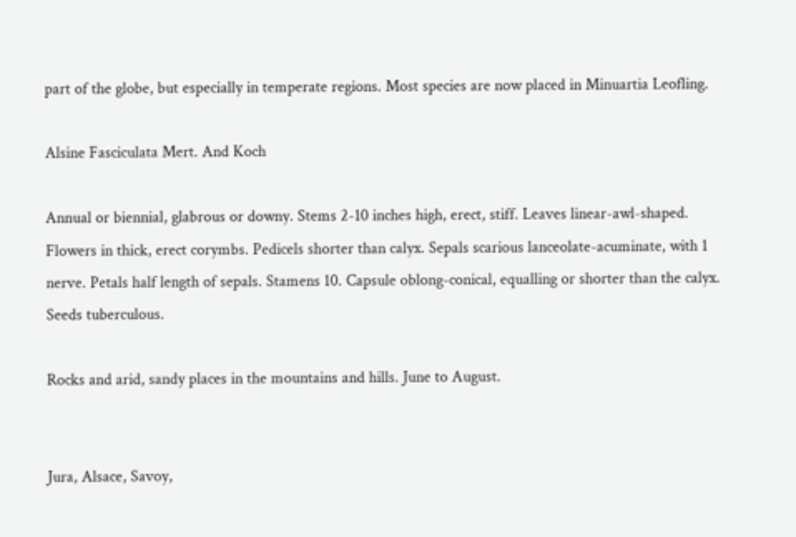part of the globe, but especially in temperate regions. Most species are now placed in Minuartia Leofling.

Alsine Fasciculata Mert. And Koch

Annual or biennial, glabrous or downy. Stems 2-10 inches high, erect, stiff. Leaves linear-awl-shaped. Flowers in thick, erect corymbs. Pedicels shorter than calyx. Sepals scarious lanceolate-acuminate, with 1 nerve. Petals half length of sepals. Stamens 10. Capsule oblong-conical, equalling or shorter than the calyx. Seeds tuberculous.

Rocks and arid, sandy places in the mountains and hills. June to August.


Jura, Alsace, Savoy,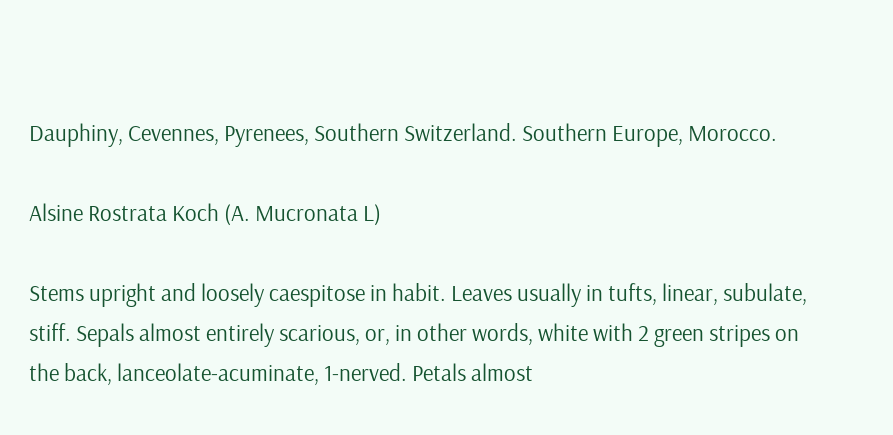Dauphiny, Cevennes, Pyrenees, Southern Switzerland. Southern Europe, Morocco.

Alsine Rostrata Koch (A. Mucronata L)

Stems upright and loosely caespitose in habit. Leaves usually in tufts, linear, subulate, stiff. Sepals almost entirely scarious, or, in other words, white with 2 green stripes on the back, lanceolate-acuminate, 1-nerved. Petals almost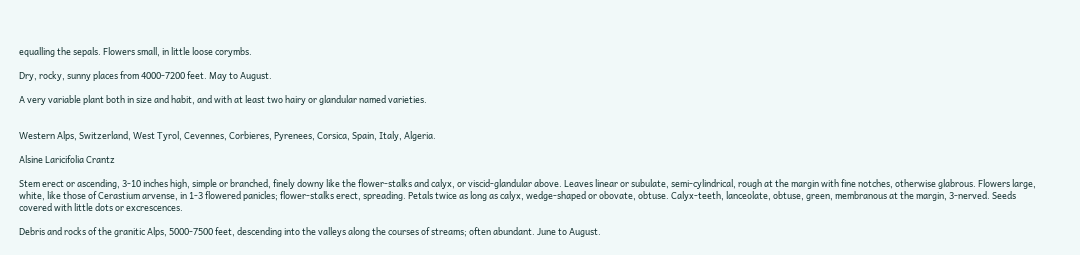equalling the sepals. Flowers small, in little loose corymbs.

Dry, rocky, sunny places from 4000-7200 feet. May to August.

A very variable plant both in size and habit, and with at least two hairy or glandular named varieties.


Western Alps, Switzerland, West Tyrol, Cevennes, Corbieres, Pyrenees, Corsica, Spain, Italy, Algeria.

Alsine Laricifolia Crantz

Stem erect or ascending, 3-10 inches high, simple or branched, finely downy like the flower-stalks and calyx, or viscid-glandular above. Leaves linear or subulate, semi-cylindrical, rough at the margin with fine notches, otherwise glabrous. Flowers large, white, like those of Cerastium arvense, in 1-3 flowered panicles; flower-stalks erect, spreading. Petals twice as long as calyx, wedge-shaped or obovate, obtuse. Calyx-teeth, lanceolate, obtuse, green, membranous at the margin, 3-nerved. Seeds covered with little dots or excrescences.

Debris and rocks of the granitic Alps, 5000-7500 feet, descending into the valleys along the courses of streams; often abundant. June to August.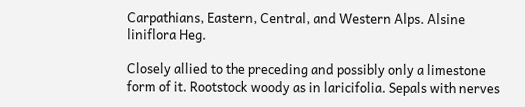Carpathians, Eastern, Central, and Western Alps. Alsine liniflora Heg.

Closely allied to the preceding and possibly only a limestone form of it. Rootstock woody as in laricifolia. Sepals with nerves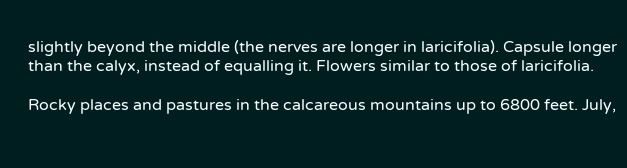slightly beyond the middle (the nerves are longer in laricifolia). Capsule longer than the calyx, instead of equalling it. Flowers similar to those of laricifolia.

Rocky places and pastures in the calcareous mountains up to 6800 feet. July,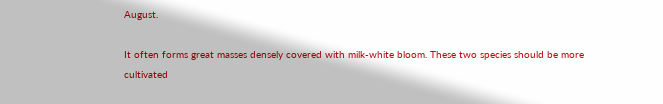August.

It often forms great masses densely covered with milk-white bloom. These two species should be more cultivated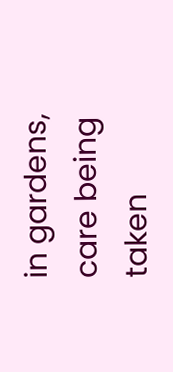in gardens, care being taken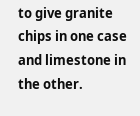to give granite chips in one case and limestone in the other.